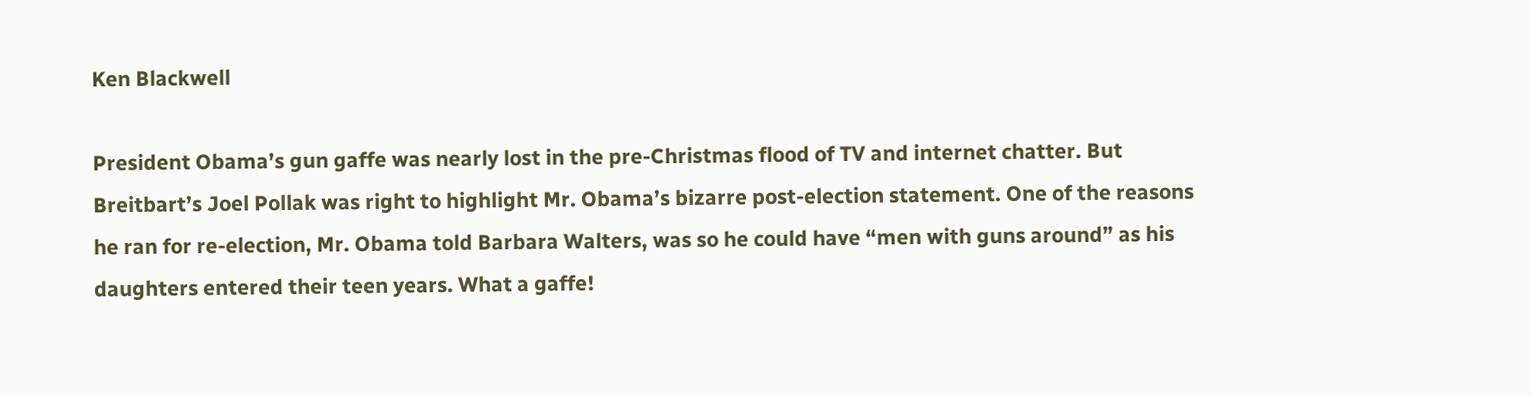Ken Blackwell

President Obama’s gun gaffe was nearly lost in the pre-Christmas flood of TV and internet chatter. But Breitbart’s Joel Pollak was right to highlight Mr. Obama’s bizarre post-election statement. One of the reasons he ran for re-election, Mr. Obama told Barbara Walters, was so he could have “men with guns around” as his daughters entered their teen years. What a gaffe!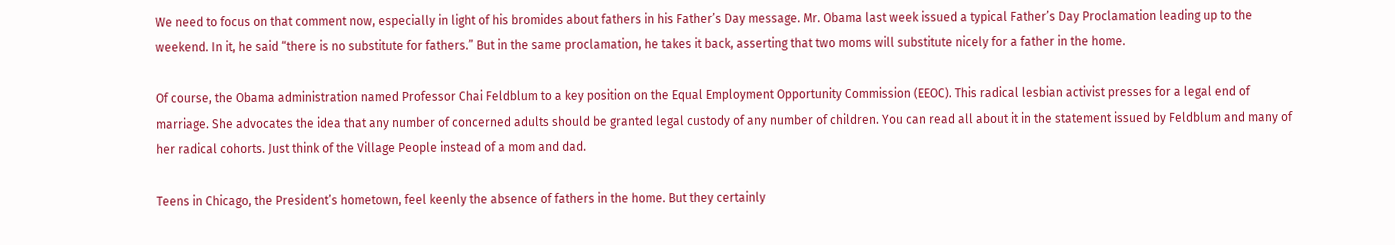We need to focus on that comment now, especially in light of his bromides about fathers in his Father’s Day message. Mr. Obama last week issued a typical Father’s Day Proclamation leading up to the weekend. In it, he said “there is no substitute for fathers.” But in the same proclamation, he takes it back, asserting that two moms will substitute nicely for a father in the home.

Of course, the Obama administration named Professor Chai Feldblum to a key position on the Equal Employment Opportunity Commission (EEOC). This radical lesbian activist presses for a legal end of marriage. She advocates the idea that any number of concerned adults should be granted legal custody of any number of children. You can read all about it in the statement issued by Feldblum and many of her radical cohorts. Just think of the Village People instead of a mom and dad.

Teens in Chicago, the President’s hometown, feel keenly the absence of fathers in the home. But they certainly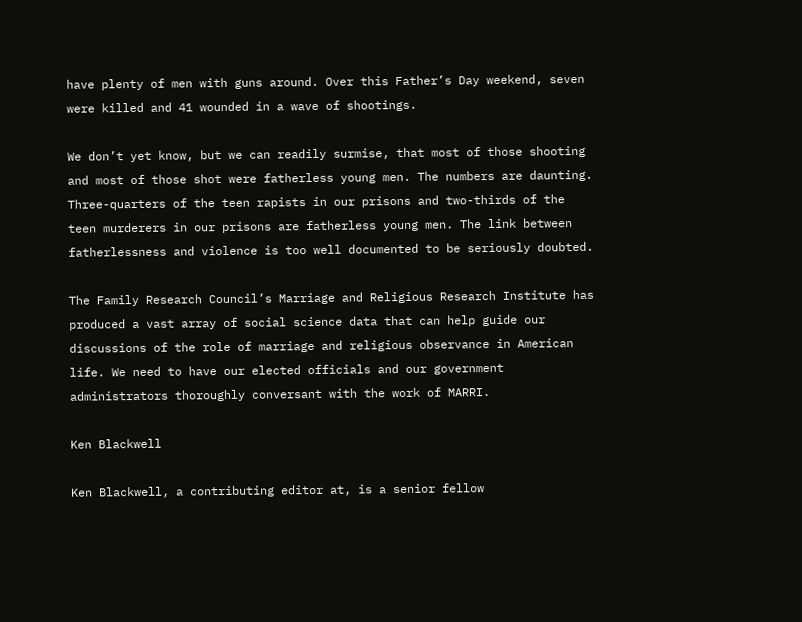have plenty of men with guns around. Over this Father’s Day weekend, seven were killed and 41 wounded in a wave of shootings.

We don’t yet know, but we can readily surmise, that most of those shooting and most of those shot were fatherless young men. The numbers are daunting. Three-quarters of the teen rapists in our prisons and two-thirds of the teen murderers in our prisons are fatherless young men. The link between fatherlessness and violence is too well documented to be seriously doubted.

The Family Research Council’s Marriage and Religious Research Institute has produced a vast array of social science data that can help guide our discussions of the role of marriage and religious observance in American life. We need to have our elected officials and our government administrators thoroughly conversant with the work of MARRI.

Ken Blackwell

Ken Blackwell, a contributing editor at, is a senior fellow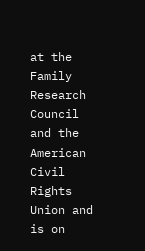at the Family Research Council and the American Civil Rights Union and is on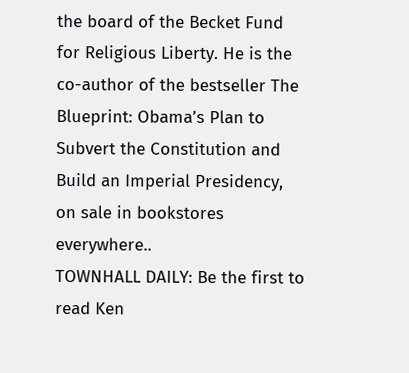the board of the Becket Fund for Religious Liberty. He is the co-author of the bestseller The Blueprint: Obama’s Plan to Subvert the Constitution and Build an Imperial Presidency, on sale in bookstores everywhere..
TOWNHALL DAILY: Be the first to read Ken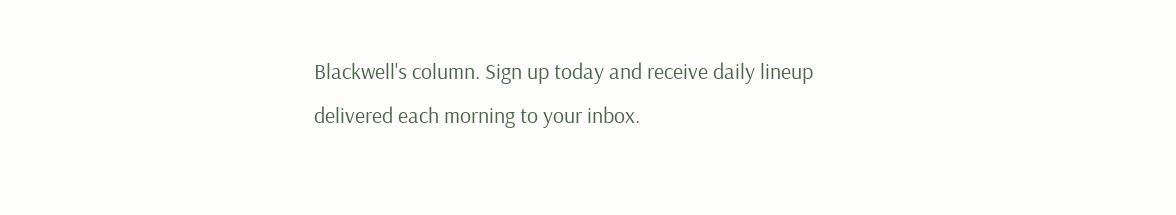Blackwell's column. Sign up today and receive daily lineup delivered each morning to your inbox.